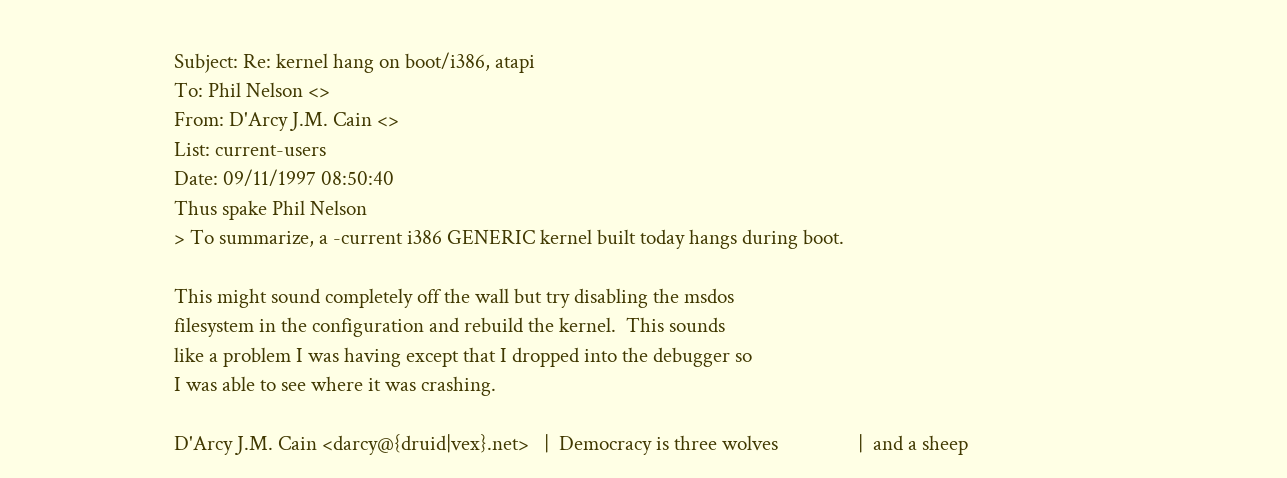Subject: Re: kernel hang on boot/i386, atapi
To: Phil Nelson <>
From: D'Arcy J.M. Cain <>
List: current-users
Date: 09/11/1997 08:50:40
Thus spake Phil Nelson
> To summarize, a -current i386 GENERIC kernel built today hangs during boot.

This might sound completely off the wall but try disabling the msdos
filesystem in the configuration and rebuild the kernel.  This sounds
like a problem I was having except that I dropped into the debugger so
I was able to see where it was crashing.

D'Arcy J.M. Cain <darcy@{druid|vex}.net>   |  Democracy is three wolves                |  and a sheep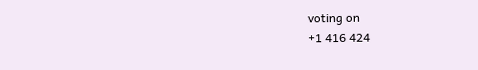voting on
+1 416 424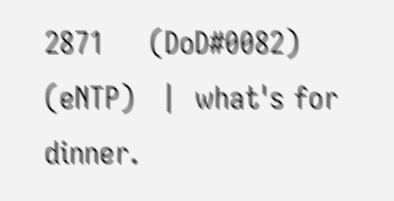2871     (DoD#0082)    (eNTP)   |  what's for dinner.